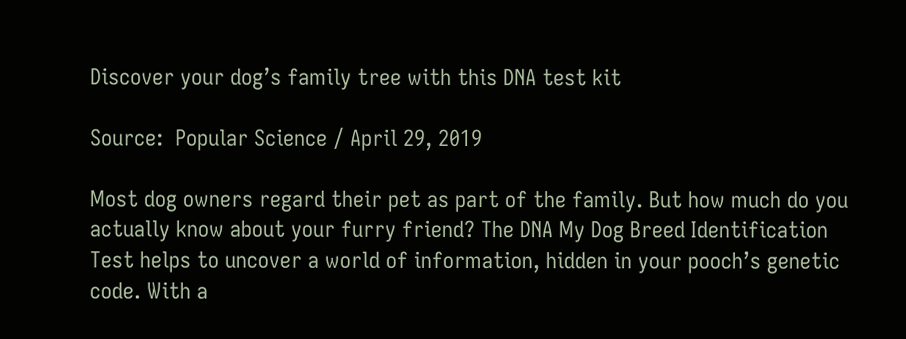Discover your dog’s family tree with this DNA test kit

Source:  Popular Science / April 29, 2019

Most dog owners regard their pet as part of the family. But how much do you actually know about your furry friend? The DNA My Dog Breed Identification Test helps to uncover a world of information, hidden in your pooch’s genetic code. With a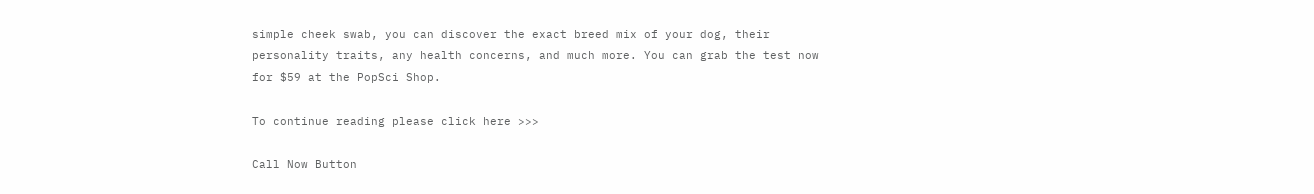simple cheek swab, you can discover the exact breed mix of your dog, their personality traits, any health concerns, and much more. You can grab the test now for $59 at the PopSci Shop.

To continue reading please click here >>>

Call Now Button